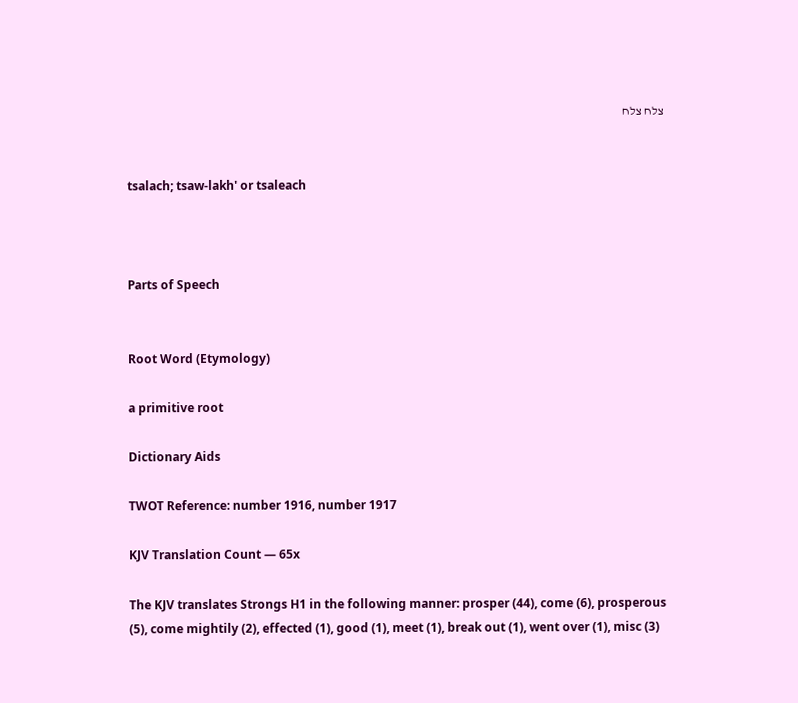צלח צלח


tsalach; tsaw-lakh' or tsaleach



Parts of Speech


Root Word (Etymology)

a primitive root

Dictionary Aids

TWOT Reference: number 1916, number 1917

KJV Translation Count — 65x

The KJV translates Strongs H1 in the following manner: prosper (44), come (6), prosperous (5), come mightily (2), effected (1), good (1), meet (1), break out (1), went over (1), misc (3)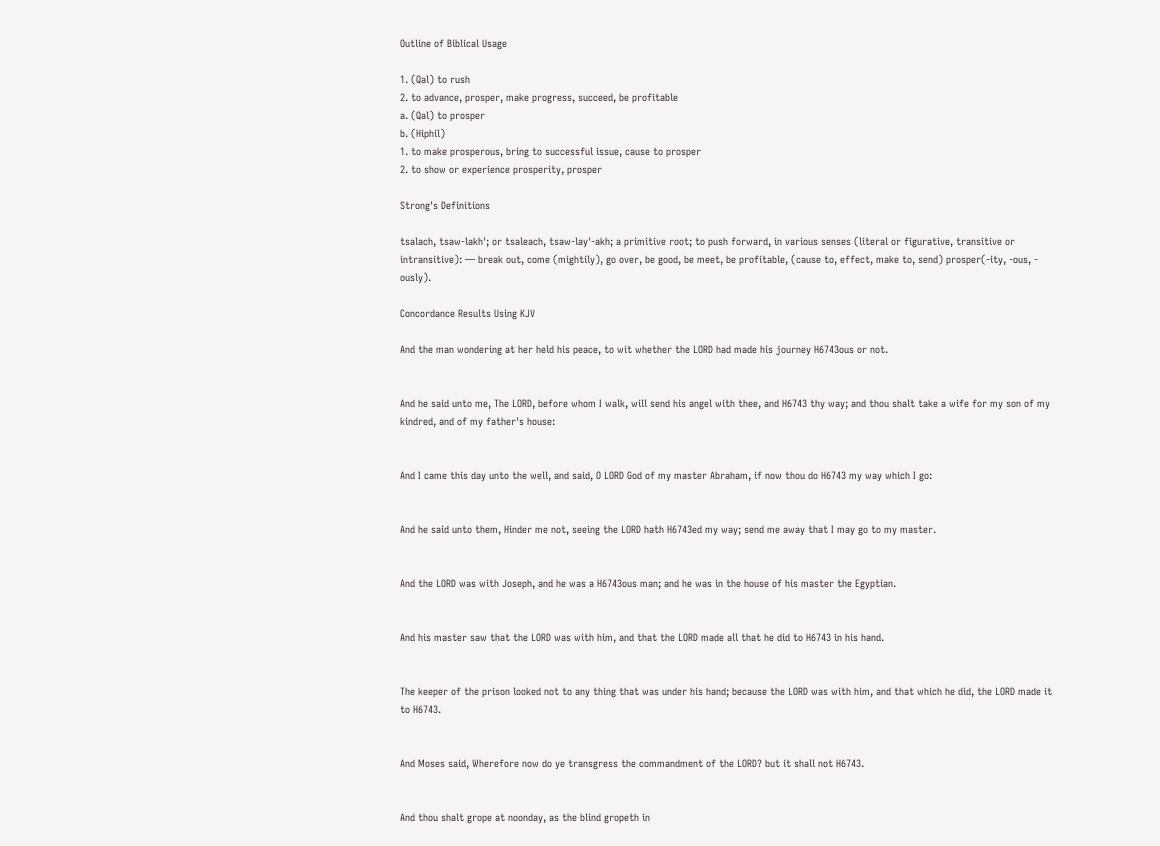Outline of Biblical Usage

1. (Qal) to rush
2. to advance, prosper, make progress, succeed, be profitable
a. (Qal) to prosper
b. (Hiphil)
1. to make prosperous, bring to successful issue, cause to prosper
2. to show or experience prosperity, prosper

Strong's Definitions

tsalach, tsaw-lakh'; or tsaleach, tsaw-lay'-akh; a primitive root; to push forward, in various senses (literal or figurative, transitive or intransitive): — break out, come (mightily), go over, be good, be meet, be profitable, (cause to, effect, make to, send) prosper(-ity, -ous, - ously).

Concordance Results Using KJV

And the man wondering at her held his peace, to wit whether the LORD had made his journey H6743ous or not.


And he said unto me, The LORD, before whom I walk, will send his angel with thee, and H6743 thy way; and thou shalt take a wife for my son of my kindred, and of my father's house:


And I came this day unto the well, and said, O LORD God of my master Abraham, if now thou do H6743 my way which I go:


And he said unto them, Hinder me not, seeing the LORD hath H6743ed my way; send me away that I may go to my master.


And the LORD was with Joseph, and he was a H6743ous man; and he was in the house of his master the Egyptian.


And his master saw that the LORD was with him, and that the LORD made all that he did to H6743 in his hand.


The keeper of the prison looked not to any thing that was under his hand; because the LORD was with him, and that which he did, the LORD made it to H6743.


And Moses said, Wherefore now do ye transgress the commandment of the LORD? but it shall not H6743.


And thou shalt grope at noonday, as the blind gropeth in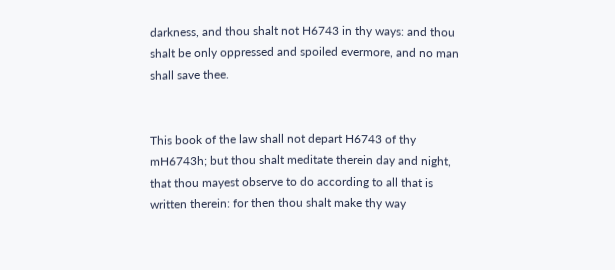darkness, and thou shalt not H6743 in thy ways: and thou shalt be only oppressed and spoiled evermore, and no man shall save thee.


This book of the law shall not depart H6743 of thy mH6743h; but thou shalt meditate therein day and night, that thou mayest observe to do according to all that is written therein: for then thou shalt make thy way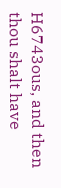H6743ous, and then thou shalt have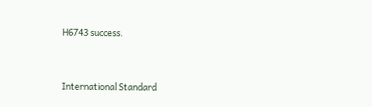H6743 success.


International Standard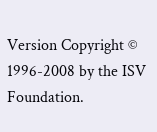Version Copyright © 1996-2008 by the ISV Foundation.